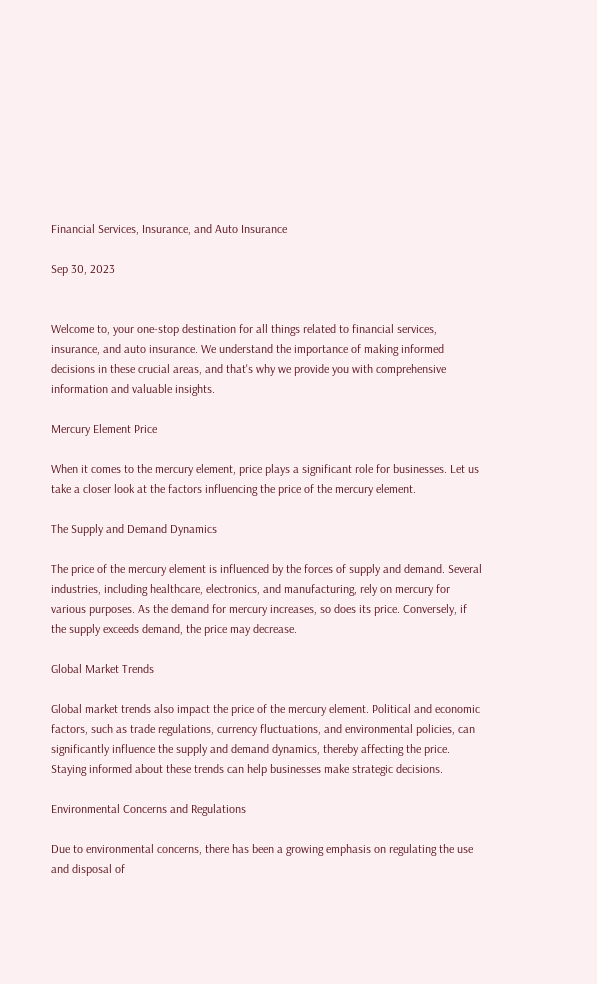Financial Services, Insurance, and Auto Insurance

Sep 30, 2023


Welcome to, your one-stop destination for all things related to financial services, insurance, and auto insurance. We understand the importance of making informed decisions in these crucial areas, and that's why we provide you with comprehensive information and valuable insights.

Mercury Element Price

When it comes to the mercury element, price plays a significant role for businesses. Let us take a closer look at the factors influencing the price of the mercury element.

The Supply and Demand Dynamics

The price of the mercury element is influenced by the forces of supply and demand. Several industries, including healthcare, electronics, and manufacturing, rely on mercury for various purposes. As the demand for mercury increases, so does its price. Conversely, if the supply exceeds demand, the price may decrease.

Global Market Trends

Global market trends also impact the price of the mercury element. Political and economic factors, such as trade regulations, currency fluctuations, and environmental policies, can significantly influence the supply and demand dynamics, thereby affecting the price. Staying informed about these trends can help businesses make strategic decisions.

Environmental Concerns and Regulations

Due to environmental concerns, there has been a growing emphasis on regulating the use and disposal of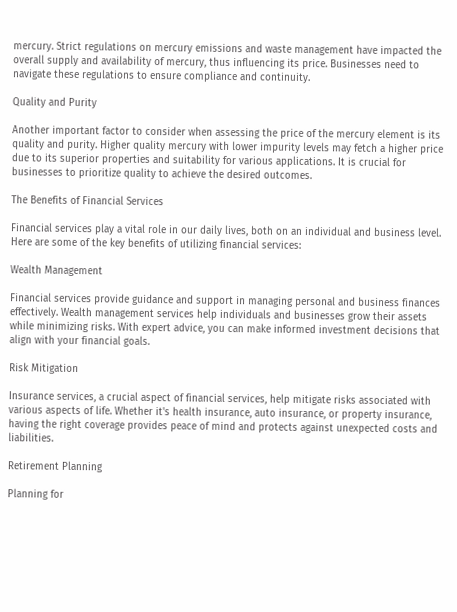mercury. Strict regulations on mercury emissions and waste management have impacted the overall supply and availability of mercury, thus influencing its price. Businesses need to navigate these regulations to ensure compliance and continuity.

Quality and Purity

Another important factor to consider when assessing the price of the mercury element is its quality and purity. Higher quality mercury with lower impurity levels may fetch a higher price due to its superior properties and suitability for various applications. It is crucial for businesses to prioritize quality to achieve the desired outcomes.

The Benefits of Financial Services

Financial services play a vital role in our daily lives, both on an individual and business level. Here are some of the key benefits of utilizing financial services:

Wealth Management

Financial services provide guidance and support in managing personal and business finances effectively. Wealth management services help individuals and businesses grow their assets while minimizing risks. With expert advice, you can make informed investment decisions that align with your financial goals.

Risk Mitigation

Insurance services, a crucial aspect of financial services, help mitigate risks associated with various aspects of life. Whether it's health insurance, auto insurance, or property insurance, having the right coverage provides peace of mind and protects against unexpected costs and liabilities.

Retirement Planning

Planning for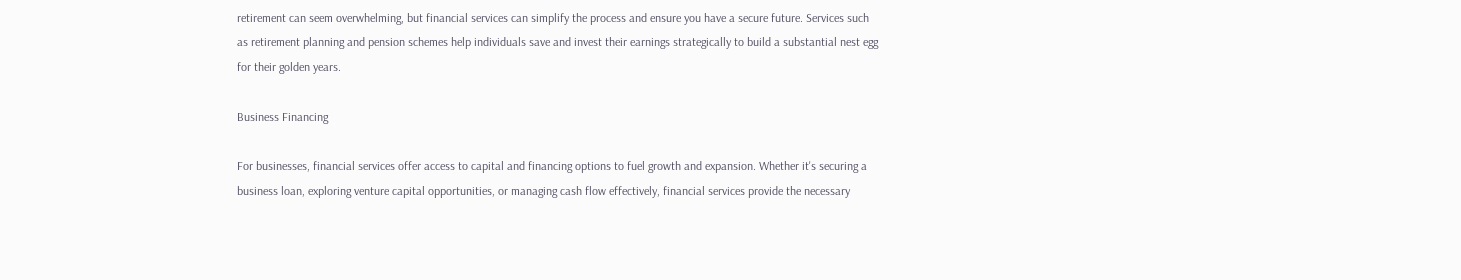retirement can seem overwhelming, but financial services can simplify the process and ensure you have a secure future. Services such as retirement planning and pension schemes help individuals save and invest their earnings strategically to build a substantial nest egg for their golden years.

Business Financing

For businesses, financial services offer access to capital and financing options to fuel growth and expansion. Whether it's securing a business loan, exploring venture capital opportunities, or managing cash flow effectively, financial services provide the necessary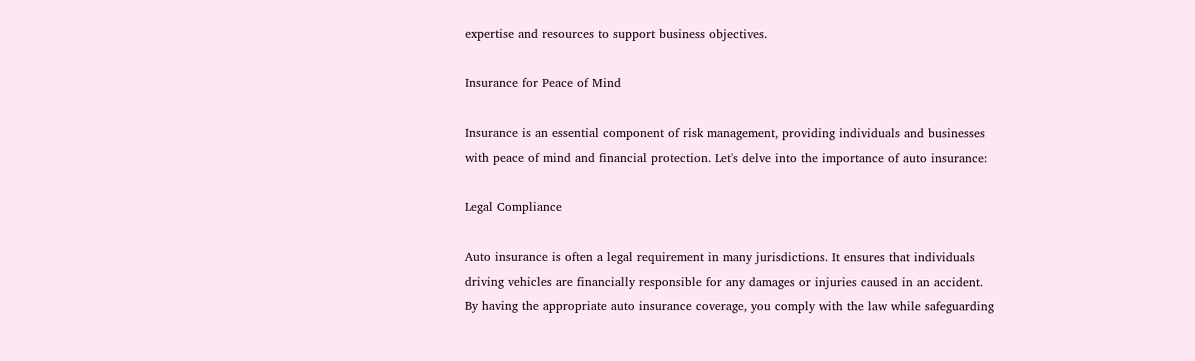expertise and resources to support business objectives.

Insurance for Peace of Mind

Insurance is an essential component of risk management, providing individuals and businesses with peace of mind and financial protection. Let's delve into the importance of auto insurance:

Legal Compliance

Auto insurance is often a legal requirement in many jurisdictions. It ensures that individuals driving vehicles are financially responsible for any damages or injuries caused in an accident. By having the appropriate auto insurance coverage, you comply with the law while safeguarding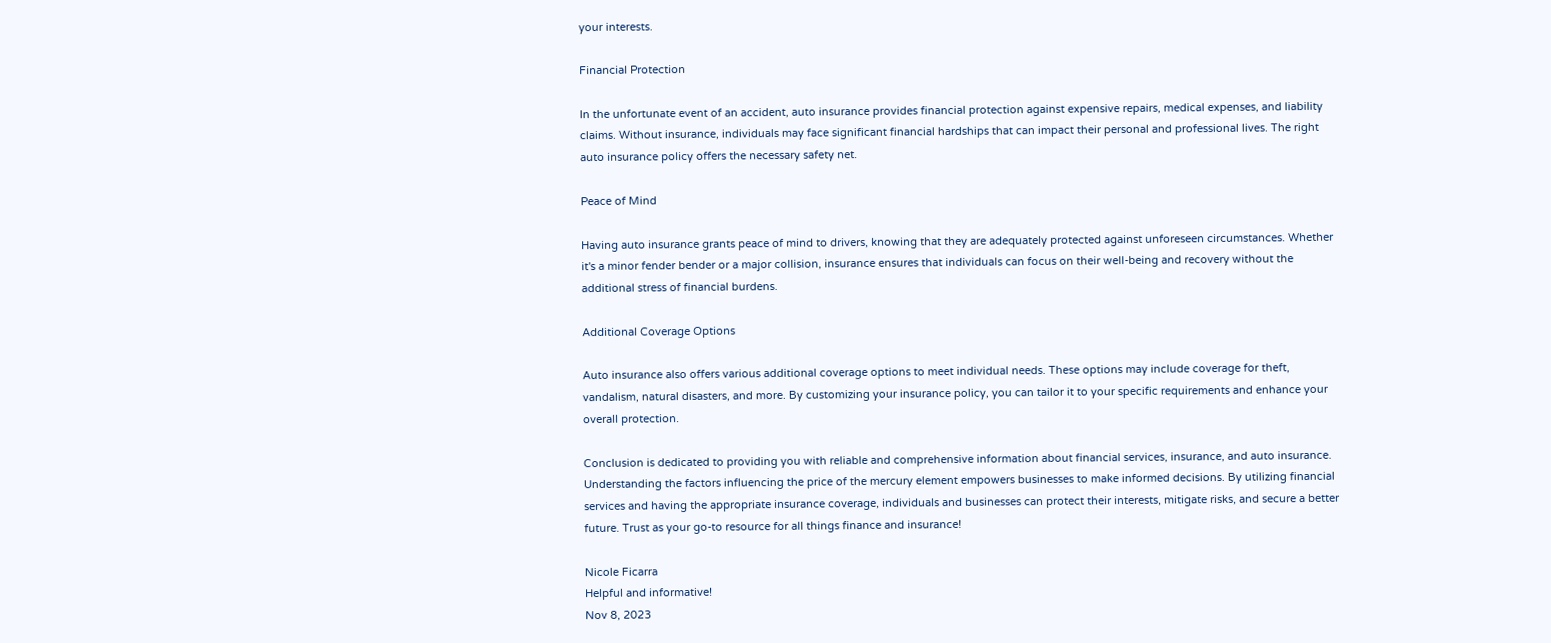your interests.

Financial Protection

In the unfortunate event of an accident, auto insurance provides financial protection against expensive repairs, medical expenses, and liability claims. Without insurance, individuals may face significant financial hardships that can impact their personal and professional lives. The right auto insurance policy offers the necessary safety net.

Peace of Mind

Having auto insurance grants peace of mind to drivers, knowing that they are adequately protected against unforeseen circumstances. Whether it's a minor fender bender or a major collision, insurance ensures that individuals can focus on their well-being and recovery without the additional stress of financial burdens.

Additional Coverage Options

Auto insurance also offers various additional coverage options to meet individual needs. These options may include coverage for theft, vandalism, natural disasters, and more. By customizing your insurance policy, you can tailor it to your specific requirements and enhance your overall protection.

Conclusion is dedicated to providing you with reliable and comprehensive information about financial services, insurance, and auto insurance. Understanding the factors influencing the price of the mercury element empowers businesses to make informed decisions. By utilizing financial services and having the appropriate insurance coverage, individuals and businesses can protect their interests, mitigate risks, and secure a better future. Trust as your go-to resource for all things finance and insurance!

Nicole Ficarra
Helpful and informative!
Nov 8, 2023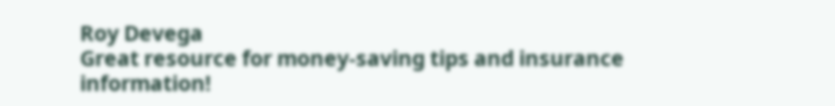Roy Devega
Great resource for money-saving tips and insurance information!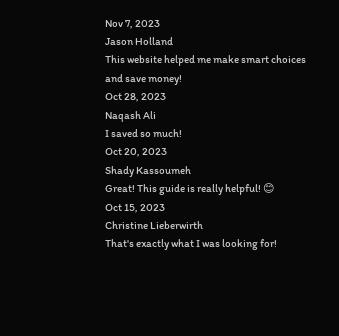Nov 7, 2023
Jason Holland
This website helped me make smart choices and save money!
Oct 28, 2023
Naqash Ali
I saved so much!
Oct 20, 2023
Shady Kassoumeh
Great! This guide is really helpful! 😊
Oct 15, 2023
Christine Lieberwirth
That's exactly what I was looking for!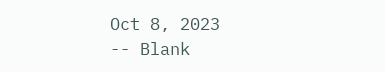Oct 8, 2023
-- Blank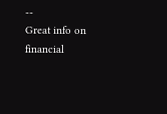--
Great info on financial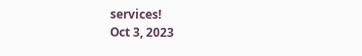services!
Oct 3, 2023